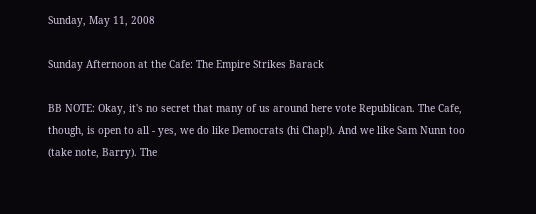Sunday, May 11, 2008

Sunday Afternoon at the Cafe: The Empire Strikes Barack

BB NOTE: Okay, it's no secret that many of us around here vote Republican. The Cafe, though, is open to all - yes, we do like Democrats (hi Chap!). And we like Sam Nunn too (take note, Barry). The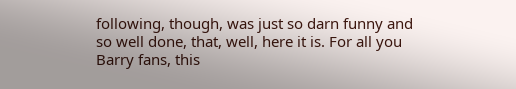following, though, was just so darn funny and so well done, that, well, here it is. For all you Barry fans, this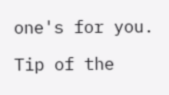one's for you.

Tip of the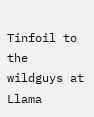Tinfoil to the wildguys at Llama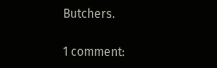Butchers.

1 comment: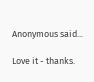Anonymous said...

Love it - thanks.